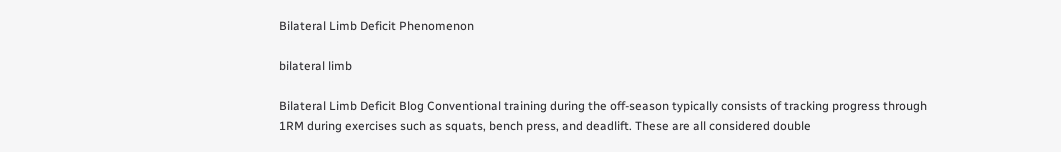Bilateral Limb Deficit Phenomenon

bilateral limb

Bilateral Limb Deficit Blog Conventional training during the off-season typically consists of tracking progress through 1RM during exercises such as squats, bench press, and deadlift. These are all considered double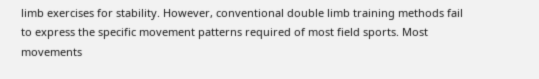limb exercises for stability. However, conventional double limb training methods fail to express the specific movement patterns required of most field sports. Most movements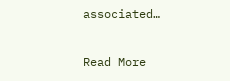associated…

Read More